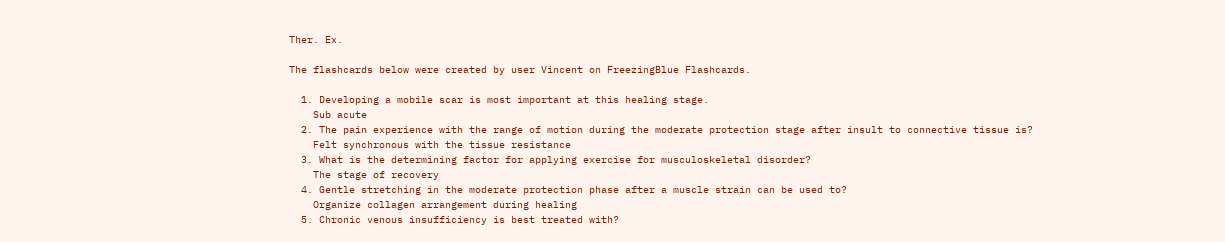Ther. Ex.

The flashcards below were created by user Vincent on FreezingBlue Flashcards.

  1. Developing a mobile scar is most important at this healing stage.
    Sub acute
  2. The pain experience with the range of motion during the moderate protection stage after insult to connective tissue is?
    Felt synchronous with the tissue resistance
  3. What is the determining factor for applying exercise for musculoskeletal disorder?
    The stage of recovery
  4. Gentle stretching in the moderate protection phase after a muscle strain can be used to?
    Organize collagen arrangement during healing
  5. Chronic venous insufficiency is best treated with?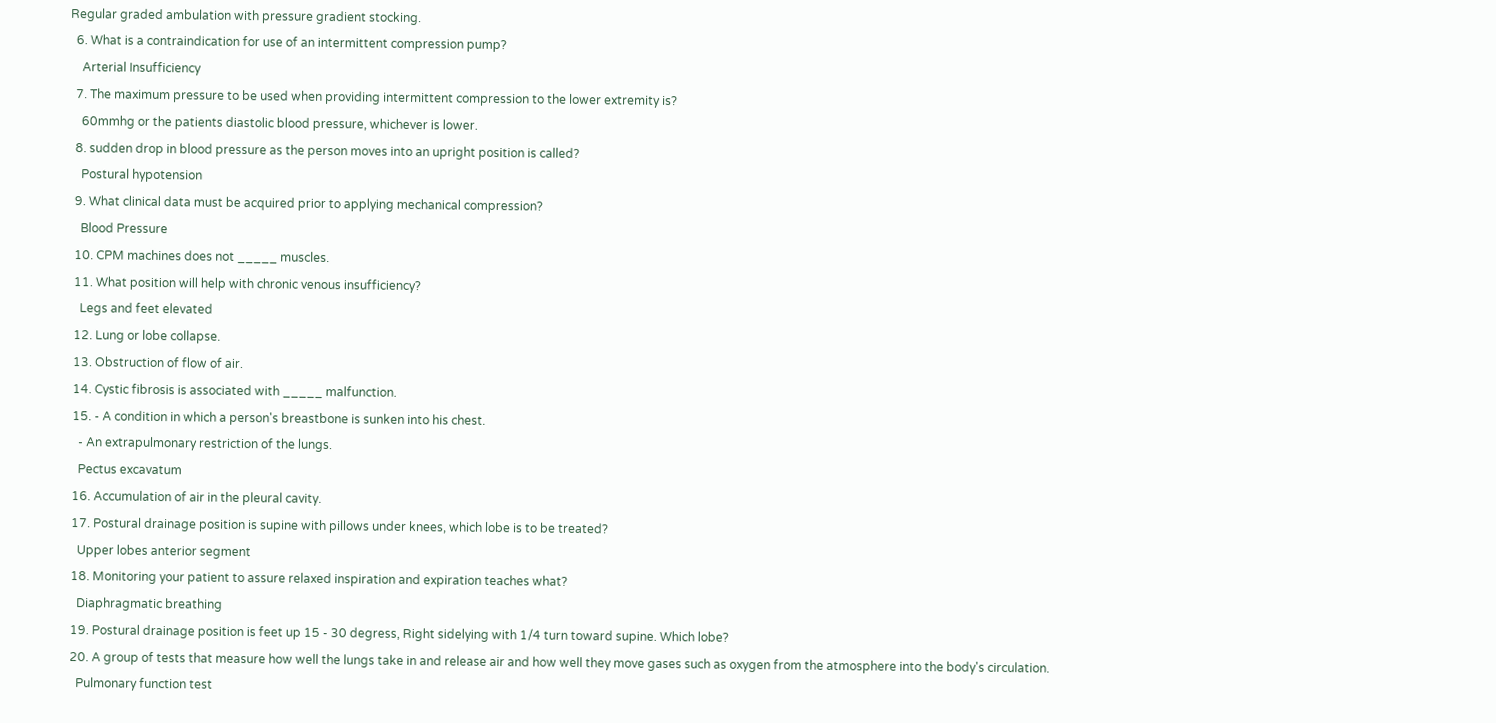Regular graded ambulation with pressure gradient stocking.
  6. What is a contraindication for use of an intermittent compression pump?
    Arterial Insufficiency
  7. The maximum pressure to be used when providing intermittent compression to the lower extremity is?
    60mmhg or the patients diastolic blood pressure, whichever is lower.
  8. sudden drop in blood pressure as the person moves into an upright position is called?
    Postural hypotension
  9. What clinical data must be acquired prior to applying mechanical compression?
    Blood Pressure
  10. CPM machines does not _____ muscles.
  11. What position will help with chronic venous insufficiency?
    Legs and feet elevated
  12. Lung or lobe collapse.
  13. Obstruction of flow of air.
  14. Cystic fibrosis is associated with _____ malfunction.
  15. - A condition in which a person's breastbone is sunken into his chest.
    - An extrapulmonary restriction of the lungs.
    Pectus excavatum
  16. Accumulation of air in the pleural cavity.
  17. Postural drainage position is supine with pillows under knees, which lobe is to be treated?
    Upper lobes anterior segment
  18. Monitoring your patient to assure relaxed inspiration and expiration teaches what?
    Diaphragmatic breathing
  19. Postural drainage position is feet up 15 - 30 degress, Right sidelying with 1/4 turn toward supine. Which lobe?
  20. A group of tests that measure how well the lungs take in and release air and how well they move gases such as oxygen from the atmosphere into the body's circulation.
    Pulmonary function test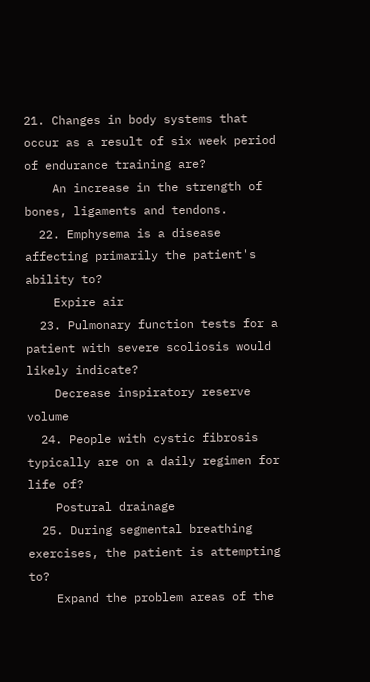21. Changes in body systems that occur as a result of six week period of endurance training are?
    An increase in the strength of bones, ligaments and tendons.
  22. Emphysema is a disease affecting primarily the patient's ability to?
    Expire air
  23. Pulmonary function tests for a patient with severe scoliosis would likely indicate?
    Decrease inspiratory reserve volume
  24. People with cystic fibrosis typically are on a daily regimen for life of?
    Postural drainage
  25. During segmental breathing exercises, the patient is attempting to?
    Expand the problem areas of the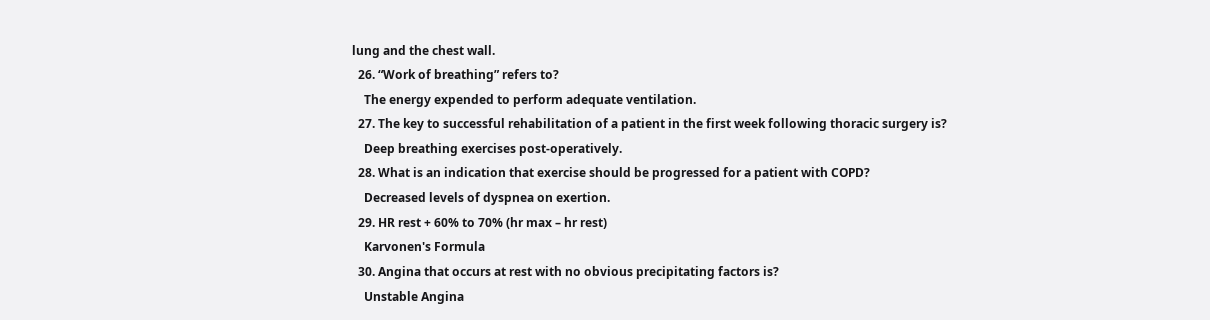lung and the chest wall.
  26. “Work of breathing” refers to?
    The energy expended to perform adequate ventilation.
  27. The key to successful rehabilitation of a patient in the first week following thoracic surgery is?
    Deep breathing exercises post-operatively.
  28. What is an indication that exercise should be progressed for a patient with COPD?
    Decreased levels of dyspnea on exertion.
  29. HR rest + 60% to 70% (hr max – hr rest)
    Karvonen's Formula
  30. Angina that occurs at rest with no obvious precipitating factors is?
    Unstable Angina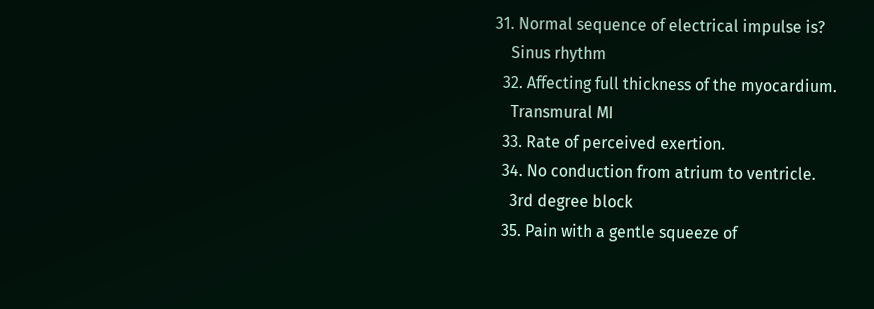31. Normal sequence of electrical impulse is?
    Sinus rhythm
  32. Affecting full thickness of the myocardium.
    Transmural MI
  33. Rate of perceived exertion.
  34. No conduction from atrium to ventricle.
    3rd degree block
  35. Pain with a gentle squeeze of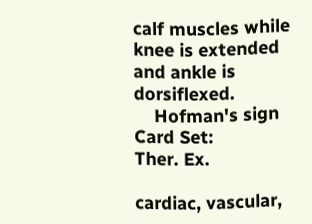calf muscles while knee is extended and ankle is dorsiflexed.
    Hofman's sign
Card Set:
Ther. Ex.

cardiac, vascular,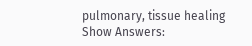pulmonary, tissue healing
Show Answers: